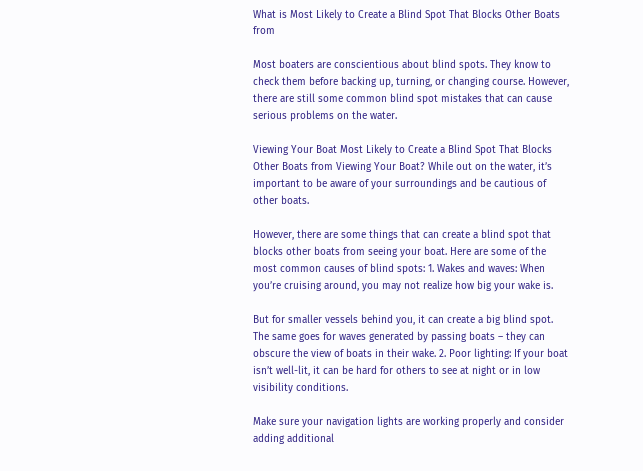What is Most Likely to Create a Blind Spot That Blocks Other Boats from

Most boaters are conscientious about blind spots. They know to check them before backing up, turning, or changing course. However, there are still some common blind spot mistakes that can cause serious problems on the water.

Viewing Your Boat Most Likely to Create a Blind Spot That Blocks Other Boats from Viewing Your Boat? While out on the water, it’s important to be aware of your surroundings and be cautious of other boats.

However, there are some things that can create a blind spot that blocks other boats from seeing your boat. Here are some of the most common causes of blind spots: 1. Wakes and waves: When you’re cruising around, you may not realize how big your wake is.

But for smaller vessels behind you, it can create a big blind spot. The same goes for waves generated by passing boats – they can obscure the view of boats in their wake. 2. Poor lighting: If your boat isn’t well-lit, it can be hard for others to see at night or in low visibility conditions.

Make sure your navigation lights are working properly and consider adding additional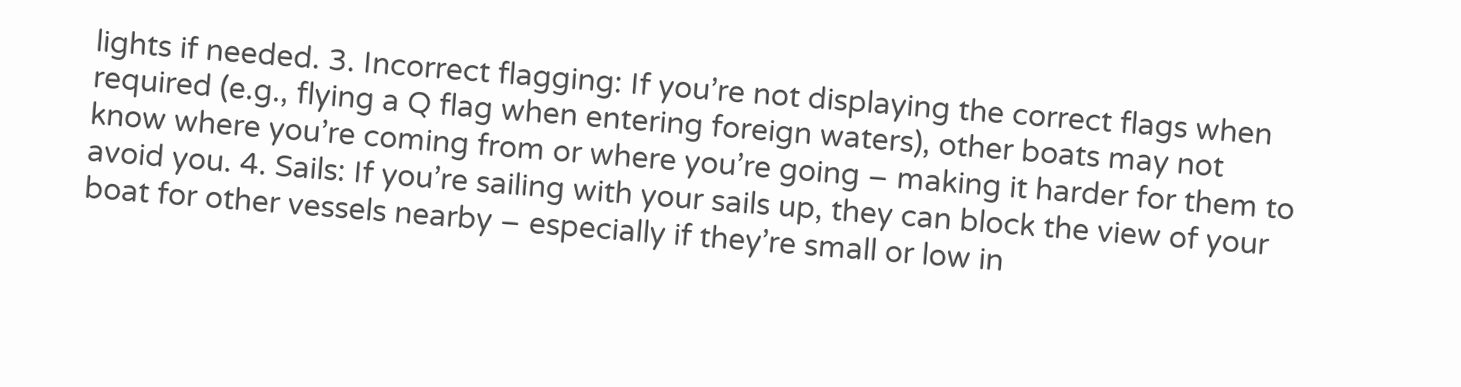lights if needed. 3. Incorrect flagging: If you’re not displaying the correct flags when required (e.g., flying a Q flag when entering foreign waters), other boats may not know where you’re coming from or where you’re going – making it harder for them to avoid you. 4. Sails: If you’re sailing with your sails up, they can block the view of your boat for other vessels nearby – especially if they’re small or low in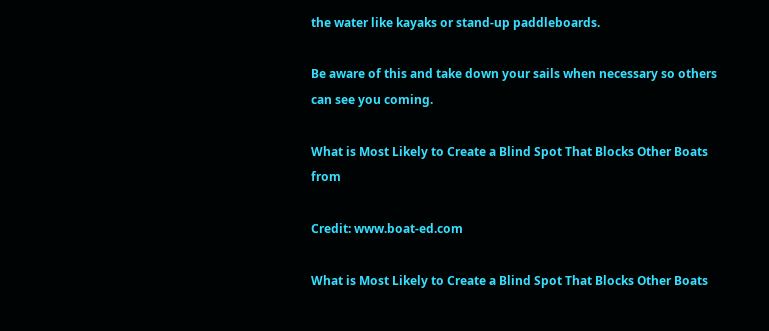the water like kayaks or stand-up paddleboards.

Be aware of this and take down your sails when necessary so others can see you coming.

What is Most Likely to Create a Blind Spot That Blocks Other Boats from

Credit: www.boat-ed.com

What is Most Likely to Create a Blind Spot That Blocks Other Boats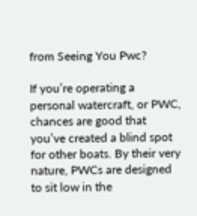from Seeing You Pwc?

If you’re operating a personal watercraft, or PWC, chances are good that you’ve created a blind spot for other boats. By their very nature, PWCs are designed to sit low in the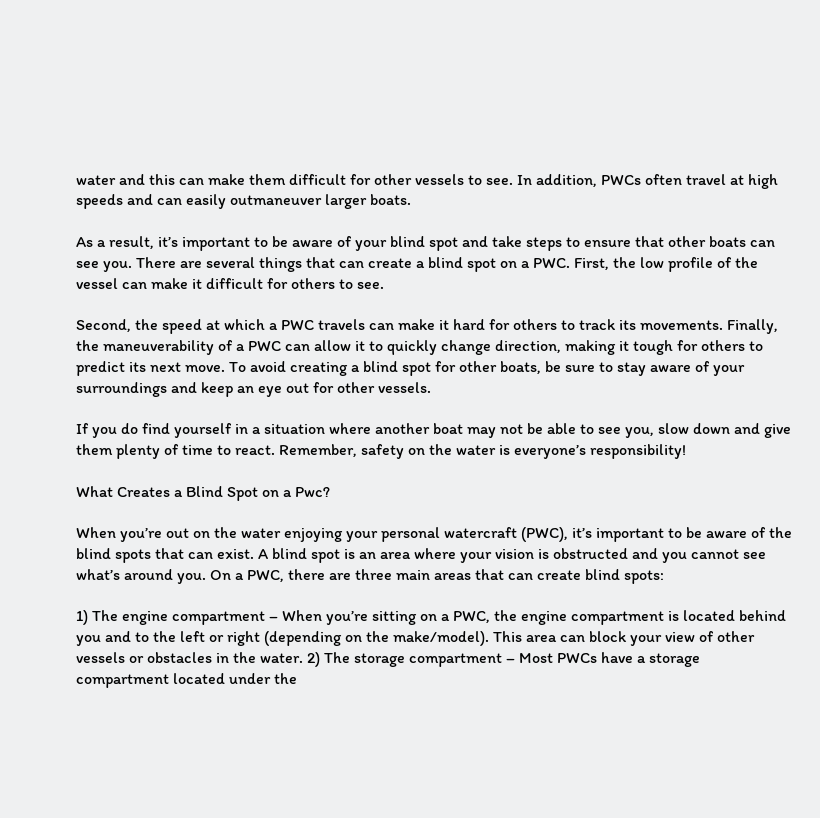water and this can make them difficult for other vessels to see. In addition, PWCs often travel at high speeds and can easily outmaneuver larger boats.

As a result, it’s important to be aware of your blind spot and take steps to ensure that other boats can see you. There are several things that can create a blind spot on a PWC. First, the low profile of the vessel can make it difficult for others to see.

Second, the speed at which a PWC travels can make it hard for others to track its movements. Finally, the maneuverability of a PWC can allow it to quickly change direction, making it tough for others to predict its next move. To avoid creating a blind spot for other boats, be sure to stay aware of your surroundings and keep an eye out for other vessels.

If you do find yourself in a situation where another boat may not be able to see you, slow down and give them plenty of time to react. Remember, safety on the water is everyone’s responsibility!

What Creates a Blind Spot on a Pwc?

When you’re out on the water enjoying your personal watercraft (PWC), it’s important to be aware of the blind spots that can exist. A blind spot is an area where your vision is obstructed and you cannot see what’s around you. On a PWC, there are three main areas that can create blind spots:

1) The engine compartment – When you’re sitting on a PWC, the engine compartment is located behind you and to the left or right (depending on the make/model). This area can block your view of other vessels or obstacles in the water. 2) The storage compartment – Most PWCs have a storage compartment located under the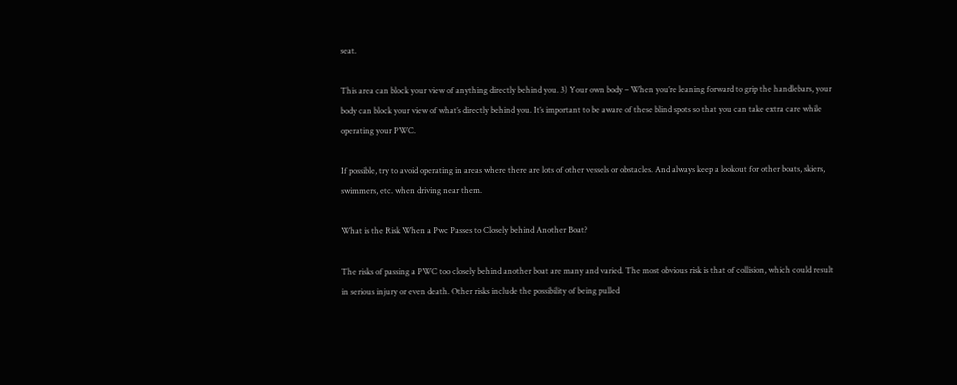seat.

This area can block your view of anything directly behind you. 3) Your own body – When you’re leaning forward to grip the handlebars, your body can block your view of what’s directly behind you. It’s important to be aware of these blind spots so that you can take extra care while operating your PWC.

If possible, try to avoid operating in areas where there are lots of other vessels or obstacles. And always keep a lookout for other boats, skiers, swimmers, etc. when driving near them.

What is the Risk When a Pwc Passes to Closely behind Another Boat?

The risks of passing a PWC too closely behind another boat are many and varied. The most obvious risk is that of collision, which could result in serious injury or even death. Other risks include the possibility of being pulled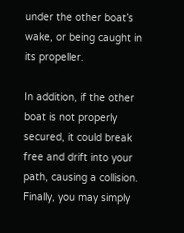under the other boat’s wake, or being caught in its propeller.

In addition, if the other boat is not properly secured, it could break free and drift into your path, causing a collision. Finally, you may simply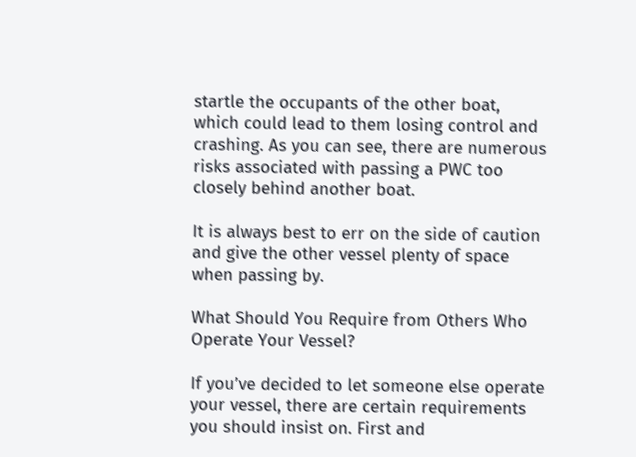startle the occupants of the other boat, which could lead to them losing control and crashing. As you can see, there are numerous risks associated with passing a PWC too closely behind another boat.

It is always best to err on the side of caution and give the other vessel plenty of space when passing by.

What Should You Require from Others Who Operate Your Vessel?

If you’ve decided to let someone else operate your vessel, there are certain requirements you should insist on. First and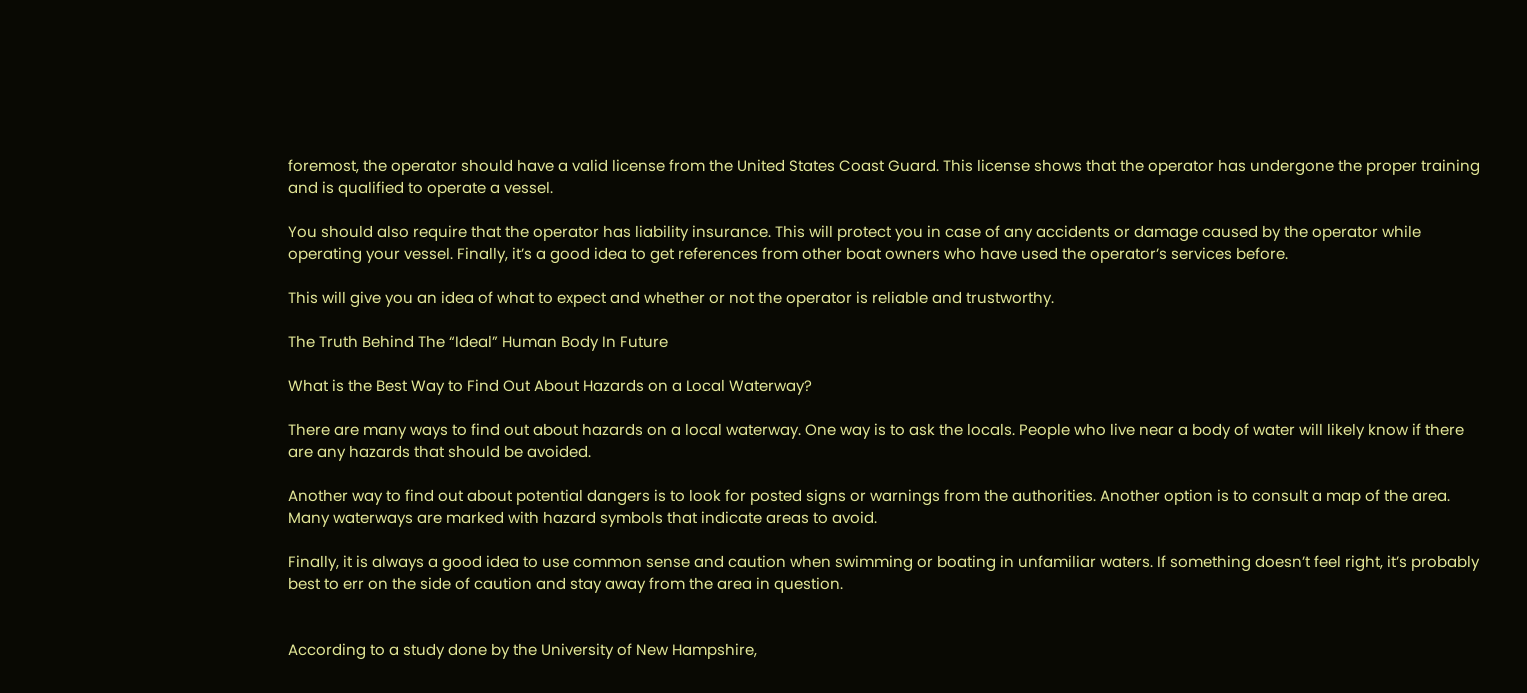foremost, the operator should have a valid license from the United States Coast Guard. This license shows that the operator has undergone the proper training and is qualified to operate a vessel.

You should also require that the operator has liability insurance. This will protect you in case of any accidents or damage caused by the operator while operating your vessel. Finally, it’s a good idea to get references from other boat owners who have used the operator’s services before.

This will give you an idea of what to expect and whether or not the operator is reliable and trustworthy.

The Truth Behind The “Ideal” Human Body In Future

What is the Best Way to Find Out About Hazards on a Local Waterway?

There are many ways to find out about hazards on a local waterway. One way is to ask the locals. People who live near a body of water will likely know if there are any hazards that should be avoided.

Another way to find out about potential dangers is to look for posted signs or warnings from the authorities. Another option is to consult a map of the area. Many waterways are marked with hazard symbols that indicate areas to avoid.

Finally, it is always a good idea to use common sense and caution when swimming or boating in unfamiliar waters. If something doesn’t feel right, it’s probably best to err on the side of caution and stay away from the area in question.


According to a study done by the University of New Hampshire,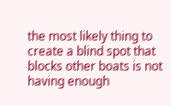the most likely thing to create a blind spot that blocks other boats is not having enough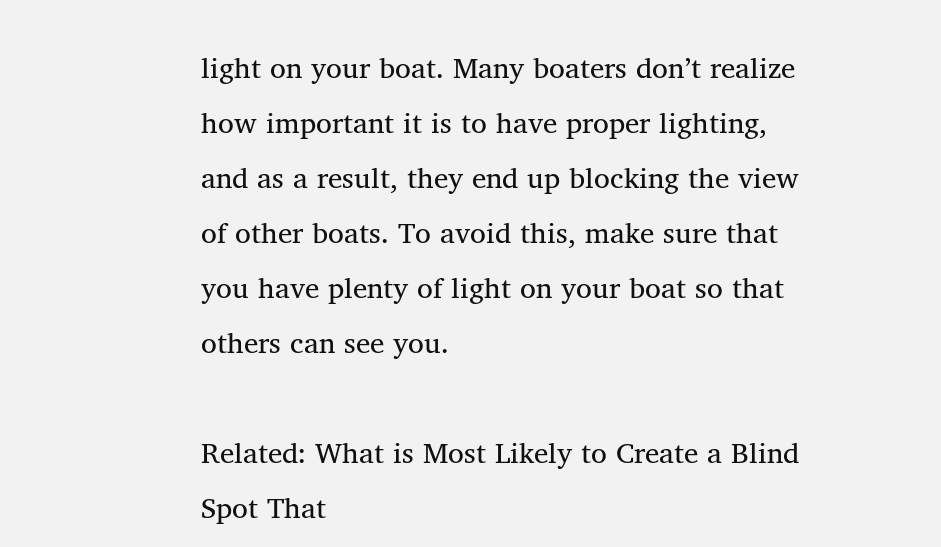light on your boat. Many boaters don’t realize how important it is to have proper lighting, and as a result, they end up blocking the view of other boats. To avoid this, make sure that you have plenty of light on your boat so that others can see you.

Related: What is Most Likely to Create a Blind Spot That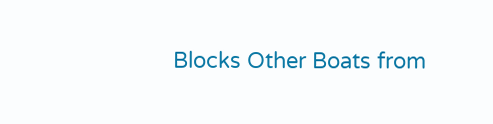Blocks Other Boats from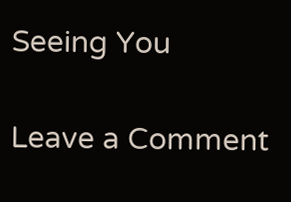Seeing You

Leave a Comment